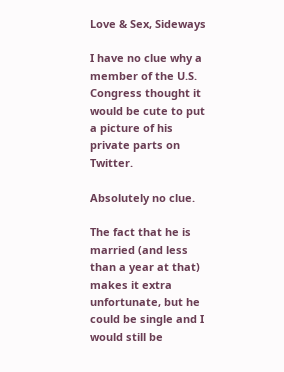Love & Sex, Sideways

I have no clue why a member of the U.S. Congress thought it would be cute to put a picture of his private parts on Twitter.

Absolutely no clue.

The fact that he is married (and less than a year at that) makes it extra unfortunate, but he could be single and I would still be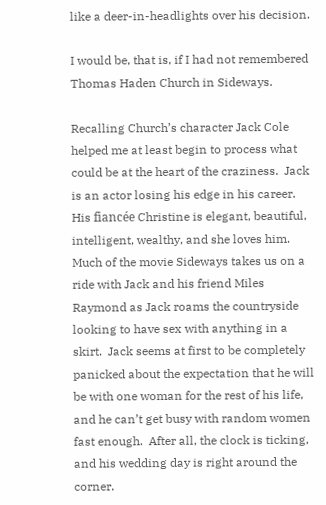like a deer-in-headlights over his decision.

I would be, that is, if I had not remembered Thomas Haden Church in Sideways.

Recalling Church’s character Jack Cole helped me at least begin to process what could be at the heart of the craziness.  Jack is an actor losing his edge in his career.  His fiancée Christine is elegant, beautiful, intelligent, wealthy, and she loves him.  Much of the movie Sideways takes us on a ride with Jack and his friend Miles Raymond as Jack roams the countryside looking to have sex with anything in a skirt.  Jack seems at first to be completely panicked about the expectation that he will be with one woman for the rest of his life, and he can’t get busy with random women fast enough.  After all, the clock is ticking, and his wedding day is right around the corner.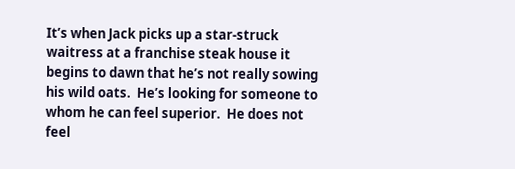It’s when Jack picks up a star-struck waitress at a franchise steak house it begins to dawn that he’s not really sowing his wild oats.  He’s looking for someone to whom he can feel superior.  He does not feel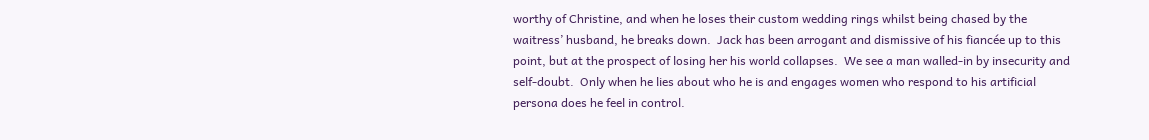worthy of Christine, and when he loses their custom wedding rings whilst being chased by the waitress’ husband, he breaks down.  Jack has been arrogant and dismissive of his fiancée up to this point, but at the prospect of losing her his world collapses.  We see a man walled-in by insecurity and self-doubt.  Only when he lies about who he is and engages women who respond to his artificial persona does he feel in control.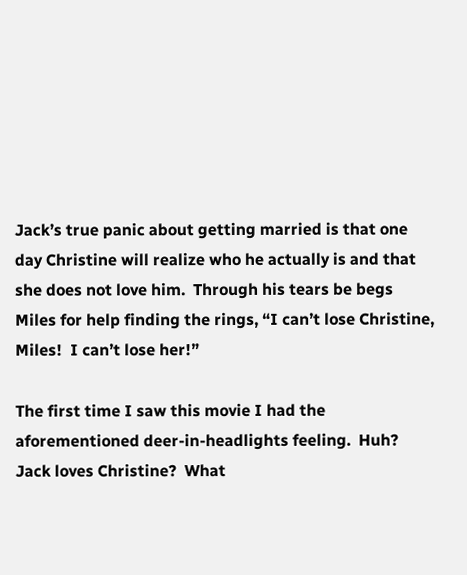Jack’s true panic about getting married is that one day Christine will realize who he actually is and that she does not love him.  Through his tears be begs Miles for help finding the rings, “I can’t lose Christine, Miles!  I can’t lose her!”

The first time I saw this movie I had the aforementioned deer-in-headlights feeling.  Huh?  Jack loves Christine?  What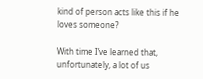kind of person acts like this if he loves someone?

With time I’ve learned that, unfortunately, a lot of us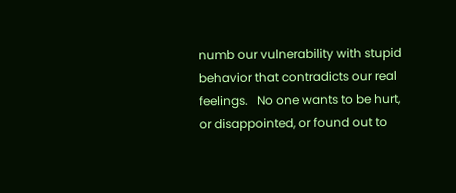numb our vulnerability with stupid behavior that contradicts our real feelings.   No one wants to be hurt, or disappointed, or found out to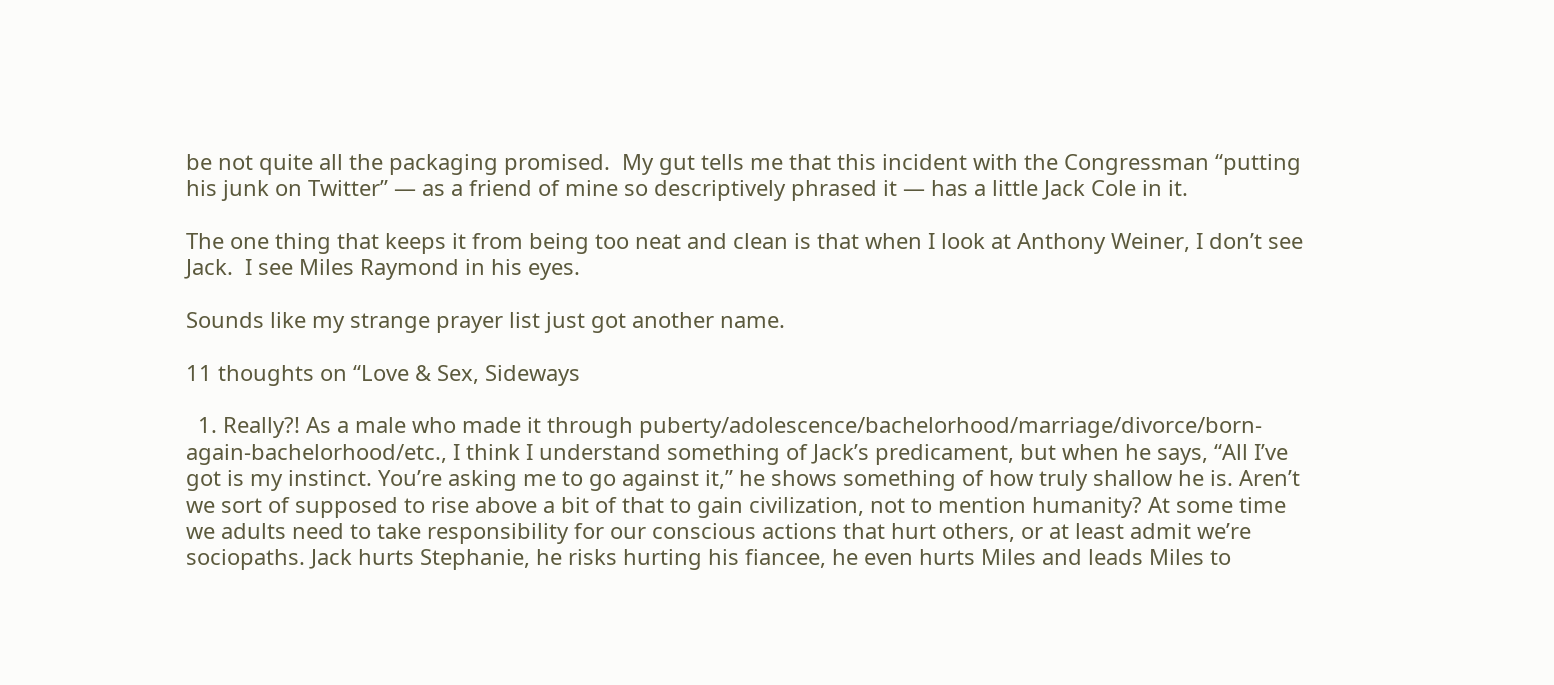be not quite all the packaging promised.  My gut tells me that this incident with the Congressman “putting his junk on Twitter” — as a friend of mine so descriptively phrased it — has a little Jack Cole in it.

The one thing that keeps it from being too neat and clean is that when I look at Anthony Weiner, I don’t see Jack.  I see Miles Raymond in his eyes.

Sounds like my strange prayer list just got another name.

11 thoughts on “Love & Sex, Sideways

  1. Really?! As a male who made it through puberty/adolescence/bachelorhood/marriage/divorce/born-again-bachelorhood/etc., I think I understand something of Jack’s predicament, but when he says, “All I’ve got is my instinct. You’re asking me to go against it,” he shows something of how truly shallow he is. Aren’t we sort of supposed to rise above a bit of that to gain civilization, not to mention humanity? At some time we adults need to take responsibility for our conscious actions that hurt others, or at least admit we’re sociopaths. Jack hurts Stephanie, he risks hurting his fiancee, he even hurts Miles and leads Miles to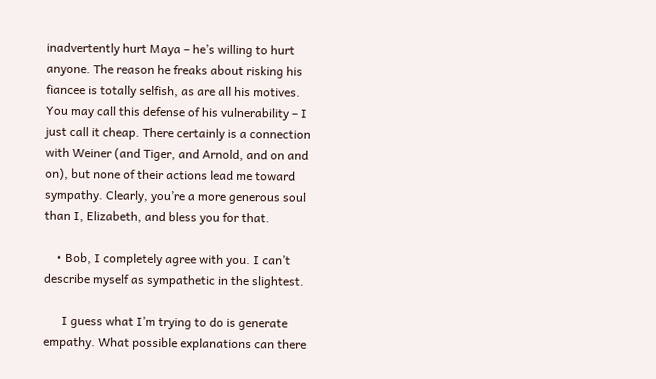inadvertently hurt Maya – he’s willing to hurt anyone. The reason he freaks about risking his fiancee is totally selfish, as are all his motives. You may call this defense of his vulnerability – I just call it cheap. There certainly is a connection with Weiner (and Tiger, and Arnold, and on and on), but none of their actions lead me toward sympathy. Clearly, you’re a more generous soul than I, Elizabeth, and bless you for that.

    • Bob, I completely agree with you. I can’t describe myself as sympathetic in the slightest.

      I guess what I’m trying to do is generate empathy. What possible explanations can there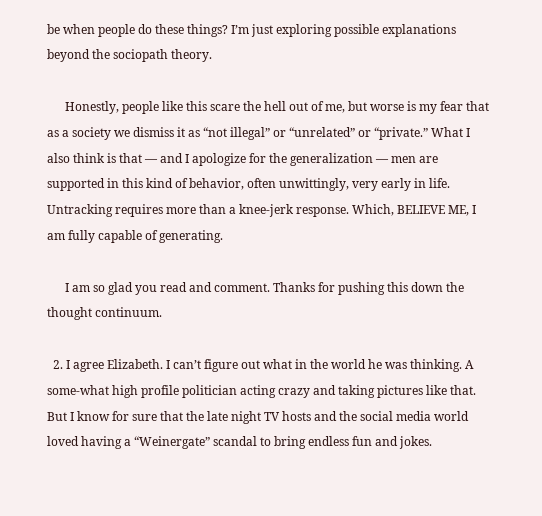be when people do these things? I’m just exploring possible explanations beyond the sociopath theory.

      Honestly, people like this scare the hell out of me, but worse is my fear that as a society we dismiss it as “not illegal” or “unrelated” or “private.” What I also think is that — and I apologize for the generalization — men are supported in this kind of behavior, often unwittingly, very early in life. Untracking requires more than a knee-jerk response. Which, BELIEVE ME, I am fully capable of generating.

      I am so glad you read and comment. Thanks for pushing this down the thought continuum.

  2. I agree Elizabeth. I can’t figure out what in the world he was thinking. A some-what high profile politician acting crazy and taking pictures like that. But I know for sure that the late night TV hosts and the social media world loved having a “Weinergate” scandal to bring endless fun and jokes.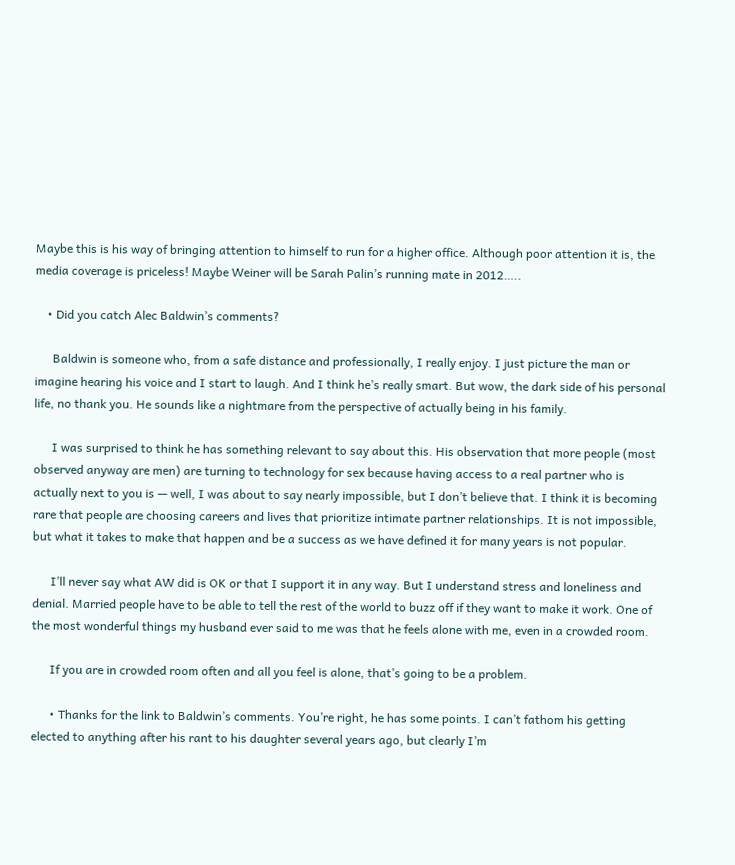Maybe this is his way of bringing attention to himself to run for a higher office. Although poor attention it is, the media coverage is priceless! Maybe Weiner will be Sarah Palin’s running mate in 2012…..

    • Did you catch Alec Baldwin’s comments?

      Baldwin is someone who, from a safe distance and professionally, I really enjoy. I just picture the man or imagine hearing his voice and I start to laugh. And I think he’s really smart. But wow, the dark side of his personal life, no thank you. He sounds like a nightmare from the perspective of actually being in his family.

      I was surprised to think he has something relevant to say about this. His observation that more people (most observed anyway are men) are turning to technology for sex because having access to a real partner who is actually next to you is — well, I was about to say nearly impossible, but I don’t believe that. I think it is becoming rare that people are choosing careers and lives that prioritize intimate partner relationships. It is not impossible, but what it takes to make that happen and be a success as we have defined it for many years is not popular.

      I’ll never say what AW did is OK or that I support it in any way. But I understand stress and loneliness and denial. Married people have to be able to tell the rest of the world to buzz off if they want to make it work. One of the most wonderful things my husband ever said to me was that he feels alone with me, even in a crowded room.

      If you are in crowded room often and all you feel is alone, that’s going to be a problem.

      • Thanks for the link to Baldwin’s comments. You’re right, he has some points. I can’t fathom his getting elected to anything after his rant to his daughter several years ago, but clearly I’m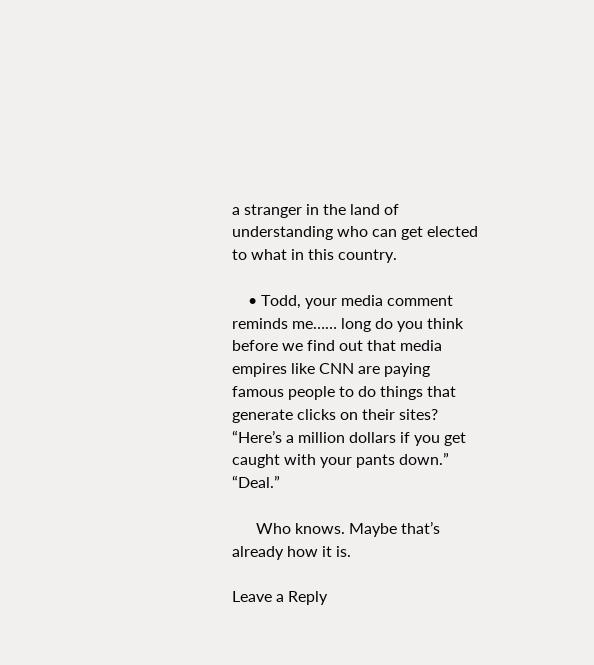a stranger in the land of understanding who can get elected to what in this country.

    • Todd, your media comment reminds me…… long do you think before we find out that media empires like CNN are paying famous people to do things that generate clicks on their sites? “Here’s a million dollars if you get caught with your pants down.” “Deal.”

      Who knows. Maybe that’s already how it is.

Leave a Reply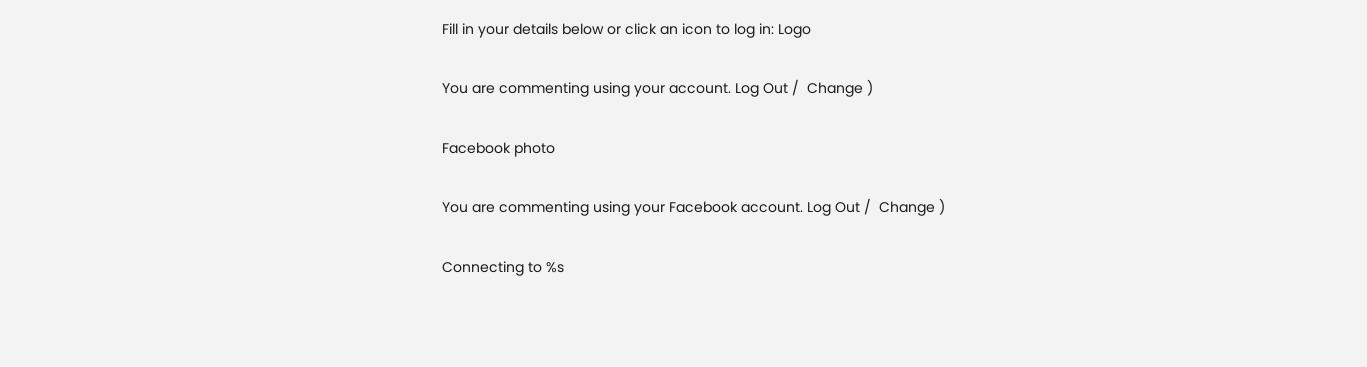Fill in your details below or click an icon to log in: Logo

You are commenting using your account. Log Out /  Change )

Facebook photo

You are commenting using your Facebook account. Log Out /  Change )

Connecting to %s